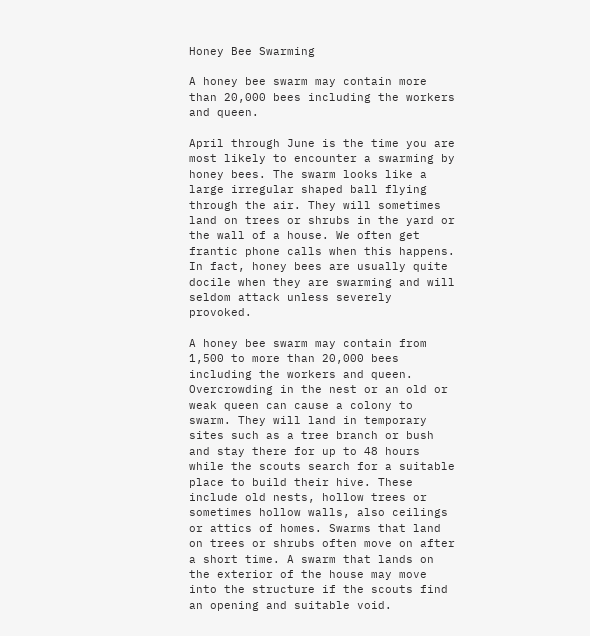Honey Bee Swarming

A honey bee swarm may contain more than 20,000 bees including the workers and queen.

April through June is the time you are most likely to encounter a swarming by honey bees. The swarm looks like a large irregular shaped ball flying through the air. They will sometimes land on trees or shrubs in the yard or the wall of a house. We often get frantic phone calls when this happens. In fact, honey bees are usually quite docile when they are swarming and will seldom attack unless severely provoked.

A honey bee swarm may contain from 1,500 to more than 20,000 bees including the workers and queen. Overcrowding in the nest or an old or weak queen can cause a colony to swarm. They will land in temporary sites such as a tree branch or bush and stay there for up to 48 hours while the scouts search for a suitable place to build their hive. These include old nests, hollow trees or sometimes hollow walls, also ceilings or attics of homes. Swarms that land on trees or shrubs often move on after a short time. A swarm that lands on the exterior of the house may move into the structure if the scouts find an opening and suitable void.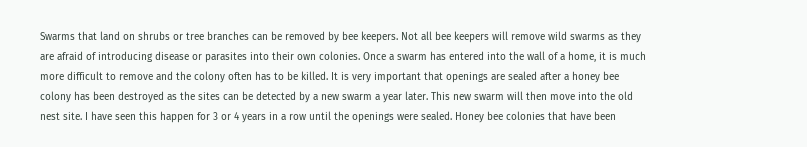Swarms that land on shrubs or tree branches can be removed by bee keepers. Not all bee keepers will remove wild swarms as they are afraid of introducing disease or parasites into their own colonies. Once a swarm has entered into the wall of a home, it is much more difficult to remove and the colony often has to be killed. It is very important that openings are sealed after a honey bee colony has been destroyed as the sites can be detected by a new swarm a year later. This new swarm will then move into the old nest site. I have seen this happen for 3 or 4 years in a row until the openings were sealed. Honey bee colonies that have been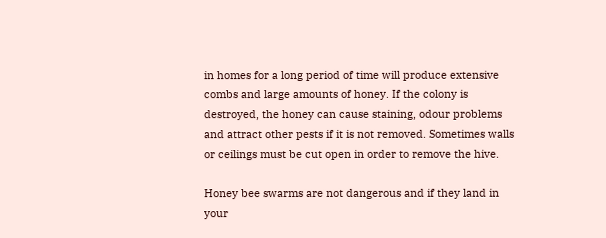in homes for a long period of time will produce extensive combs and large amounts of honey. If the colony is destroyed, the honey can cause staining, odour problems and attract other pests if it is not removed. Sometimes walls or ceilings must be cut open in order to remove the hive.

Honey bee swarms are not dangerous and if they land in your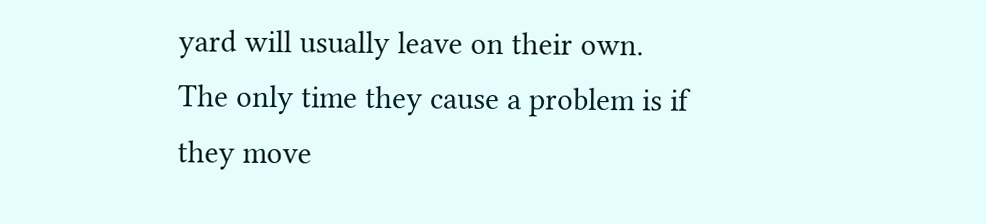yard will usually leave on their own. The only time they cause a problem is if they move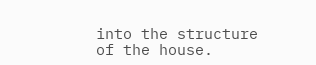into the structure of the house.